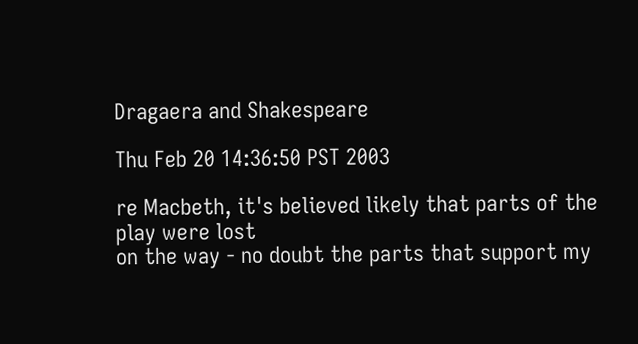Dragaera and Shakespeare

Thu Feb 20 14:36:50 PST 2003

re Macbeth, it's believed likely that parts of the play were lost
on the way - no doubt the parts that support my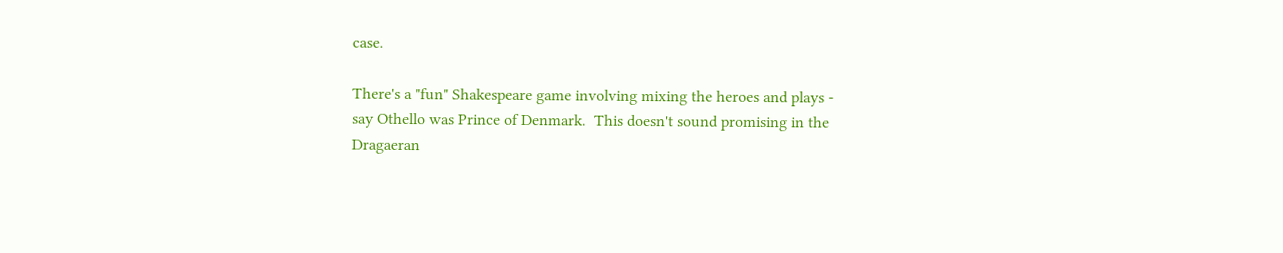case.

There's a "fun" Shakespeare game involving mixing the heroes and plays -
say Othello was Prince of Denmark.  This doesn't sound promising in the
Dragaeran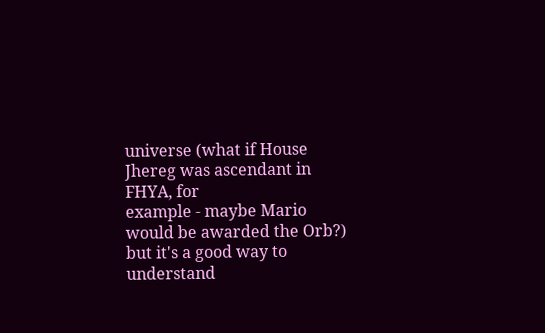universe (what if House Jhereg was ascendant in FHYA, for
example - maybe Mario would be awarded the Orb?) but it's a good way to
understand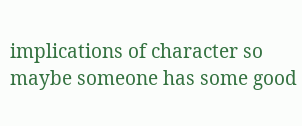implications of character so maybe someone has some good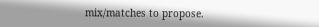mix/matches to propose.